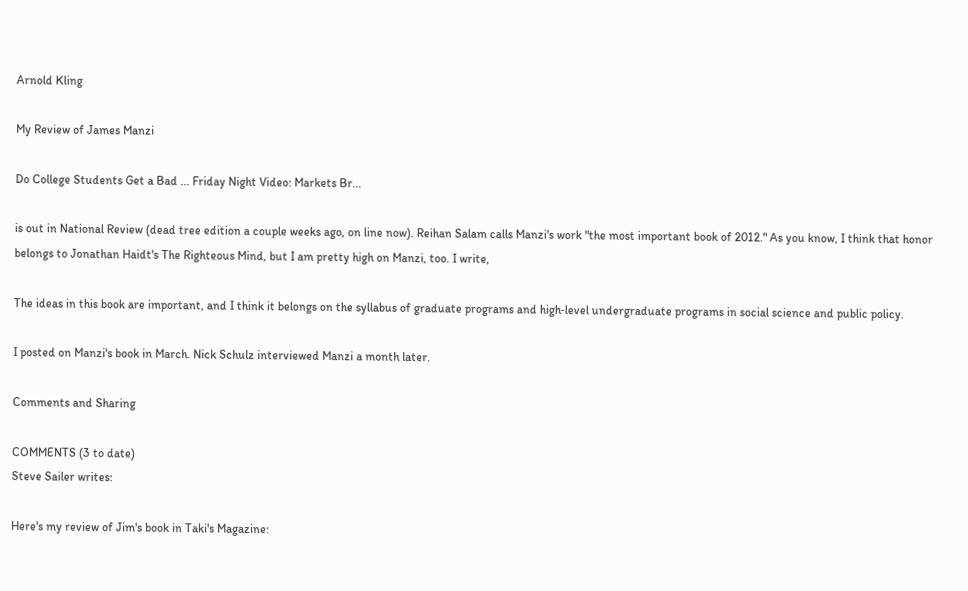Arnold Kling

My Review of James Manzi

Do College Students Get a Bad ... Friday Night Video: Markets Br...

is out in National Review (dead tree edition a couple weeks ago, on line now). Reihan Salam calls Manzi's work "the most important book of 2012." As you know, I think that honor belongs to Jonathan Haidt's The Righteous Mind, but I am pretty high on Manzi, too. I write,

The ideas in this book are important, and I think it belongs on the syllabus of graduate programs and high‑level undergraduate programs in social science and public policy.

I posted on Manzi's book in March. Nick Schulz interviewed Manzi a month later.

Comments and Sharing

COMMENTS (3 to date)
Steve Sailer writes:

Here's my review of Jim's book in Taki's Magazine: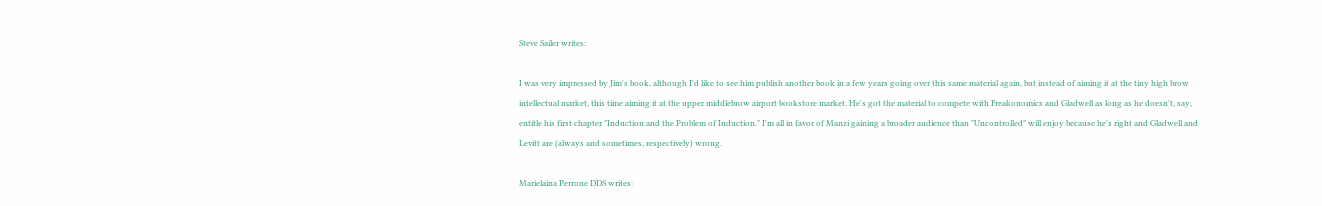Steve Sailer writes:

I was very impressed by Jim's book, although I'd like to see him publish another book in a few years going over this same material again, but instead of aiming it at the tiny high brow intellectual market, this time aiming it at the upper middlebrow airport bookstore market. He's got the material to compete with Freakonomics and Gladwell as long as he doesn't, say, entitle his first chapter "Induction and the Problem of Induction." I'm all in favor of Manzi gaining a broader audience than "Uncontrolled" will enjoy because he's right and Gladwell and Levitt are (always and sometimes, respectively) wrong.

Marielaina Perrone DDS writes: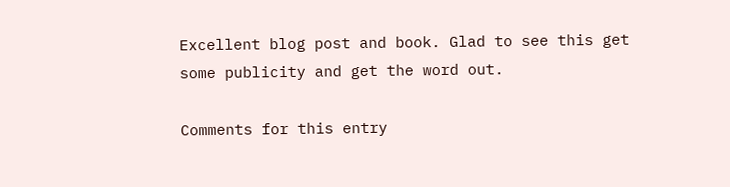Excellent blog post and book. Glad to see this get some publicity and get the word out.

Comments for this entry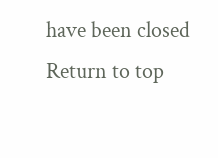have been closed
Return to top